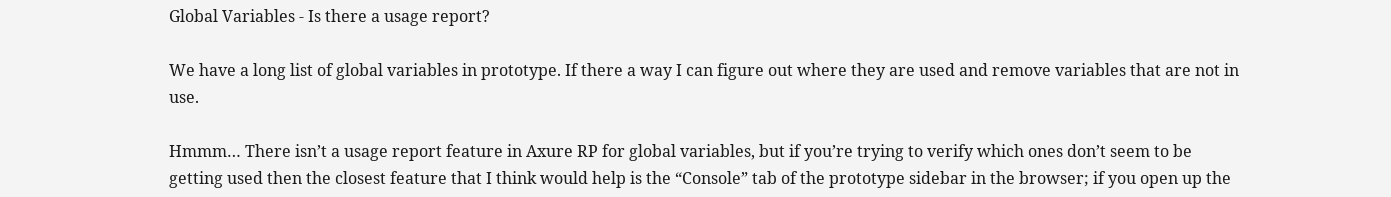Global Variables - Is there a usage report?

We have a long list of global variables in prototype. If there a way I can figure out where they are used and remove variables that are not in use.

Hmmm… There isn’t a usage report feature in Axure RP for global variables, but if you’re trying to verify which ones don’t seem to be getting used then the closest feature that I think would help is the “Console” tab of the prototype sidebar in the browser; if you open up the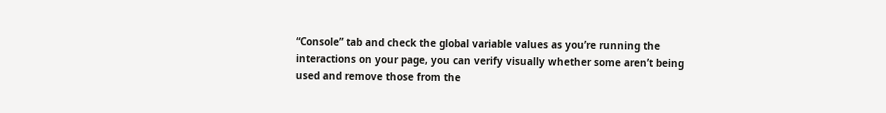“Console” tab and check the global variable values as you’re running the interactions on your page, you can verify visually whether some aren’t being used and remove those from the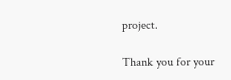project.

Thank you for your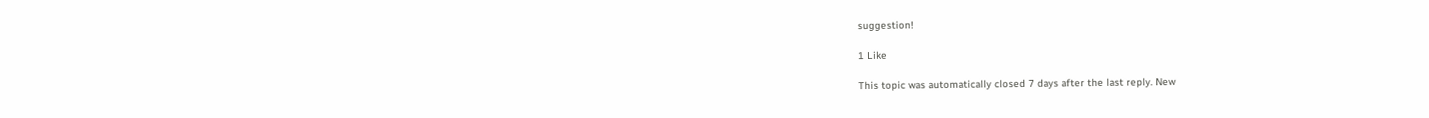suggestion!

1 Like

This topic was automatically closed 7 days after the last reply. New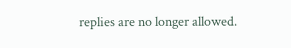replies are no longer allowed.